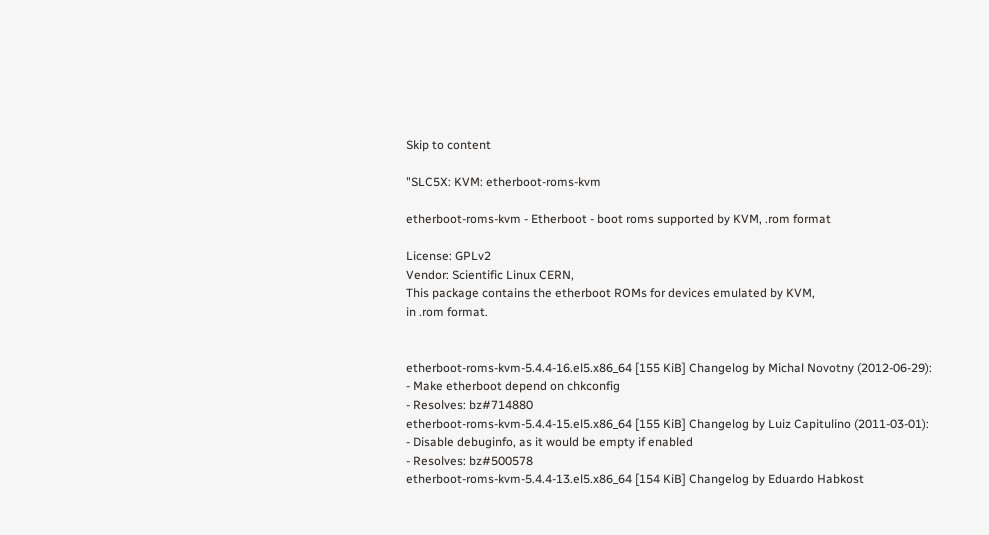Skip to content

"SLC5X: KVM: etherboot-roms-kvm

etherboot-roms-kvm - Etherboot - boot roms supported by KVM, .rom format

License: GPLv2
Vendor: Scientific Linux CERN,
This package contains the etherboot ROMs for devices emulated by KVM,
in .rom format.


etherboot-roms-kvm-5.4.4-16.el5.x86_64 [155 KiB] Changelog by Michal Novotny (2012-06-29):
- Make etherboot depend on chkconfig
- Resolves: bz#714880
etherboot-roms-kvm-5.4.4-15.el5.x86_64 [155 KiB] Changelog by Luiz Capitulino (2011-03-01):
- Disable debuginfo, as it would be empty if enabled
- Resolves: bz#500578
etherboot-roms-kvm-5.4.4-13.el5.x86_64 [154 KiB] Changelog by Eduardo Habkost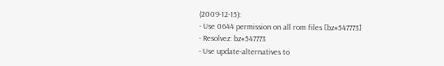(2009-12-15):
- Use 0644 permission on all rom files [bz#547773]
- Resolvez: bz#547773
- Use update-alternatives to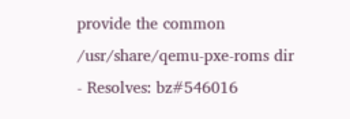provide the common /usr/share/qemu-pxe-roms dir
- Resolves: bz#546016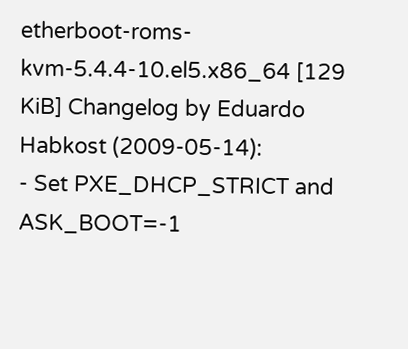etherboot-roms-kvm-5.4.4-10.el5.x86_64 [129 KiB] Changelog by Eduardo Habkost (2009-05-14):
- Set PXE_DHCP_STRICT and ASK_BOOT=-1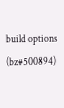build options (bz#500894)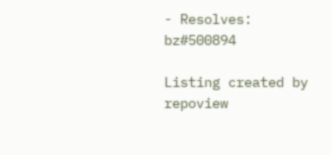- Resolves: bz#500894

Listing created by repoview